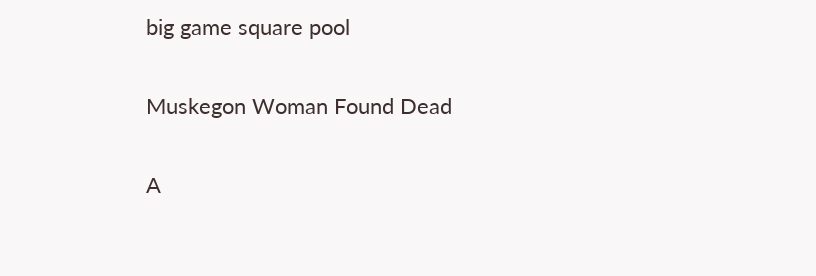big game square pool

Muskegon Woman Found Dead

A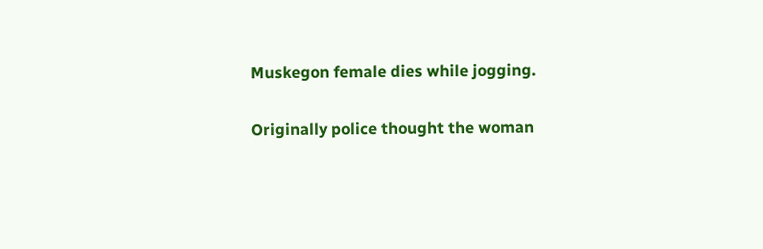Muskegon female dies while jogging.

Originally police thought the woman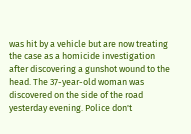was hit by a vehicle but are now treating the case as a homicide investigation after discovering a gunshot wound to the head. The 37-year-old woman was discovered on the side of the road yesterday evening. Police don't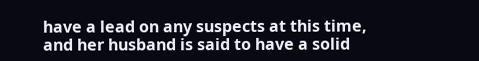have a lead on any suspects at this time, and her husband is said to have a solid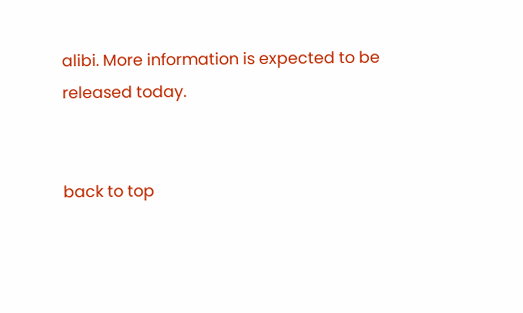alibi. More information is expected to be released today.


back to top